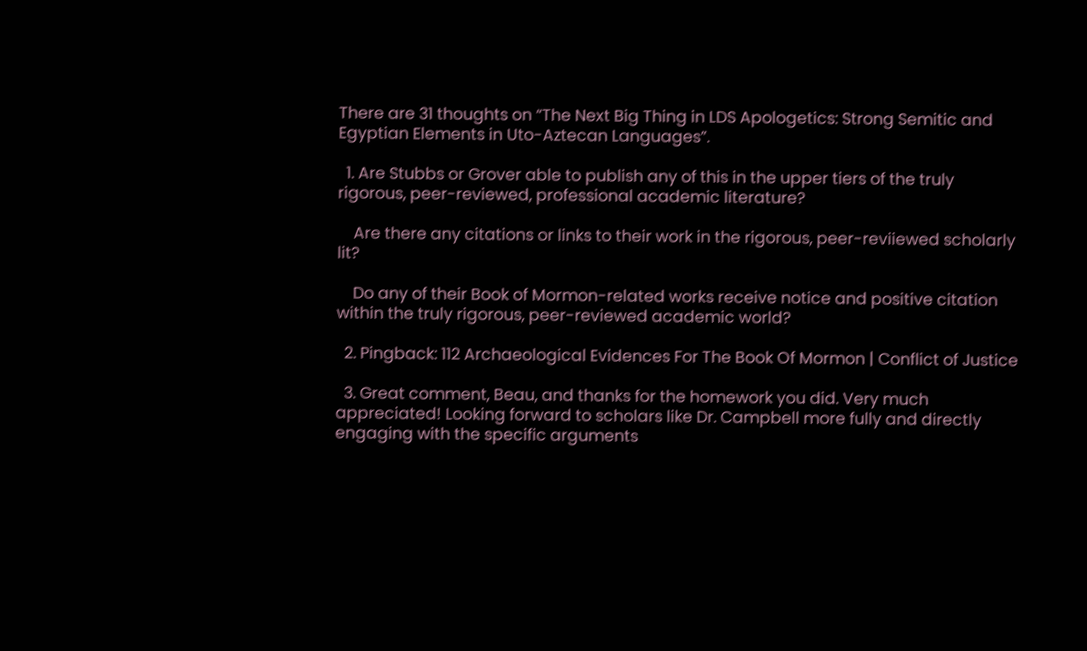There are 31 thoughts on “The Next Big Thing in LDS Apologetics: Strong Semitic and Egyptian Elements in Uto-Aztecan Languages”.

  1. Are Stubbs or Grover able to publish any of this in the upper tiers of the truly rigorous, peer-reviewed, professional academic literature?

    Are there any citations or links to their work in the rigorous, peer-reviiewed scholarly lit?

    Do any of their Book of Mormon-related works receive notice and positive citation within the truly rigorous, peer-reviewed academic world?

  2. Pingback: 112 Archaeological Evidences For The Book Of Mormon | Conflict of Justice

  3. Great comment, Beau, and thanks for the homework you did. Very much appreciated! Looking forward to scholars like Dr. Campbell more fully and directly engaging with the specific arguments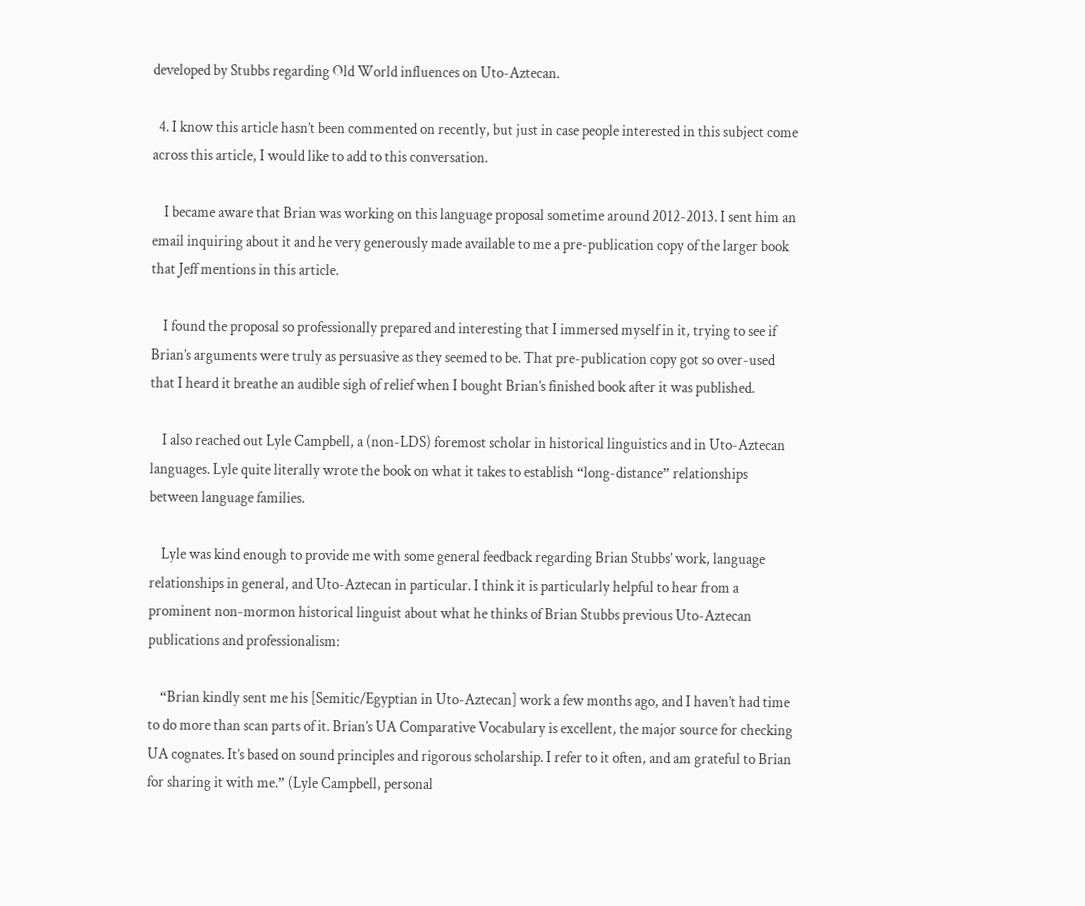developed by Stubbs regarding Old World influences on Uto-Aztecan.

  4. I know this article hasn’t been commented on recently, but just in case people interested in this subject come across this article, I would like to add to this conversation.

    I became aware that Brian was working on this language proposal sometime around 2012-2013. I sent him an email inquiring about it and he very generously made available to me a pre-publication copy of the larger book that Jeff mentions in this article.

    I found the proposal so professionally prepared and interesting that I immersed myself in it, trying to see if Brian’s arguments were truly as persuasive as they seemed to be. That pre-publication copy got so over-used that I heard it breathe an audible sigh of relief when I bought Brian’s finished book after it was published.

    I also reached out Lyle Campbell, a (non-LDS) foremost scholar in historical linguistics and in Uto-Aztecan languages. Lyle quite literally wrote the book on what it takes to establish “long-distance” relationships between language families.

    Lyle was kind enough to provide me with some general feedback regarding Brian Stubbs’ work, language relationships in general, and Uto-Aztecan in particular. I think it is particularly helpful to hear from a prominent non-mormon historical linguist about what he thinks of Brian Stubbs previous Uto-Aztecan publications and professionalism:

    “Brian kindly sent me his [Semitic/Egyptian in Uto-Aztecan] work a few months ago, and I haven’t had time to do more than scan parts of it. Brian’s UA Comparative Vocabulary is excellent, the major source for checking UA cognates. It’s based on sound principles and rigorous scholarship. I refer to it often, and am grateful to Brian for sharing it with me.” (Lyle Campbell, personal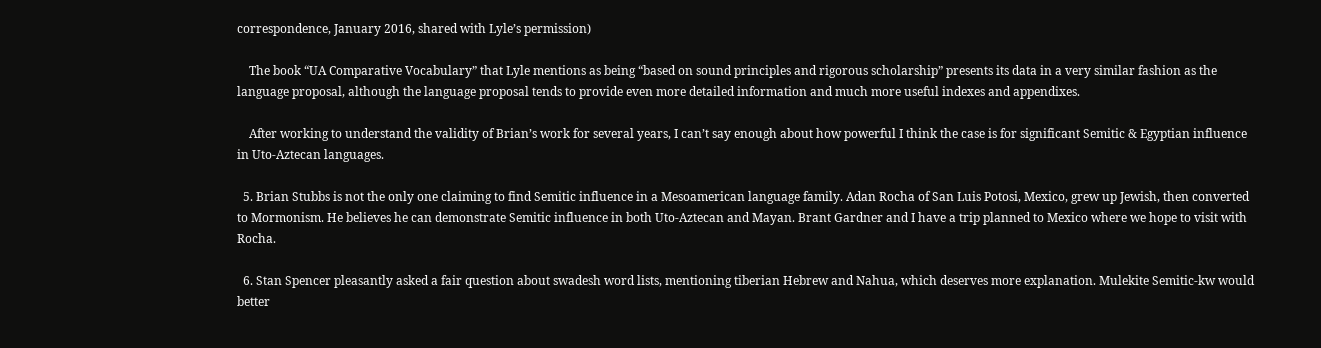correspondence, January 2016, shared with Lyle’s permission)

    The book “UA Comparative Vocabulary” that Lyle mentions as being “based on sound principles and rigorous scholarship” presents its data in a very similar fashion as the language proposal, although the language proposal tends to provide even more detailed information and much more useful indexes and appendixes.

    After working to understand the validity of Brian’s work for several years, I can’t say enough about how powerful I think the case is for significant Semitic & Egyptian influence in Uto-Aztecan languages.

  5. Brian Stubbs is not the only one claiming to find Semitic influence in a Mesoamerican language family. Adan Rocha of San Luis Potosi, Mexico, grew up Jewish, then converted to Mormonism. He believes he can demonstrate Semitic influence in both Uto-Aztecan and Mayan. Brant Gardner and I have a trip planned to Mexico where we hope to visit with Rocha.

  6. Stan Spencer pleasantly asked a fair question about swadesh word lists, mentioning tiberian Hebrew and Nahua, which deserves more explanation. Mulekite Semitic-kw would better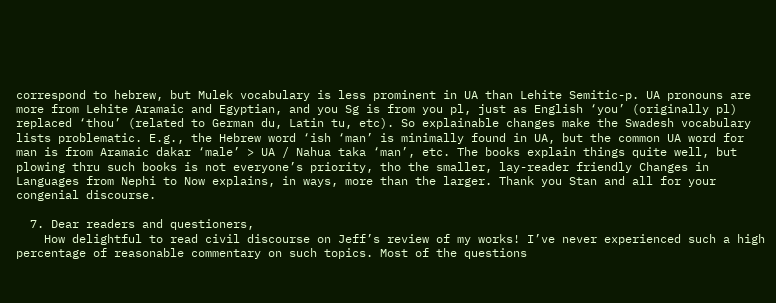correspond to hebrew, but Mulek vocabulary is less prominent in UA than Lehite Semitic-p. UA pronouns are more from Lehite Aramaic and Egyptian, and you Sg is from you pl, just as English ‘you’ (originally pl) replaced ‘thou’ (related to German du, Latin tu, etc). So explainable changes make the Swadesh vocabulary lists problematic. E.g., the Hebrew word ‘ish ‘man’ is minimally found in UA, but the common UA word for man is from Aramaic dakar ‘male’ > UA / Nahua taka ‘man’, etc. The books explain things quite well, but plowing thru such books is not everyone’s priority, tho the smaller, lay-reader friendly Changes in Languages from Nephi to Now explains, in ways, more than the larger. Thank you Stan and all for your congenial discourse.

  7. Dear readers and questioners,
    How delightful to read civil discourse on Jeff’s review of my works! I’ve never experienced such a high percentage of reasonable commentary on such topics. Most of the questions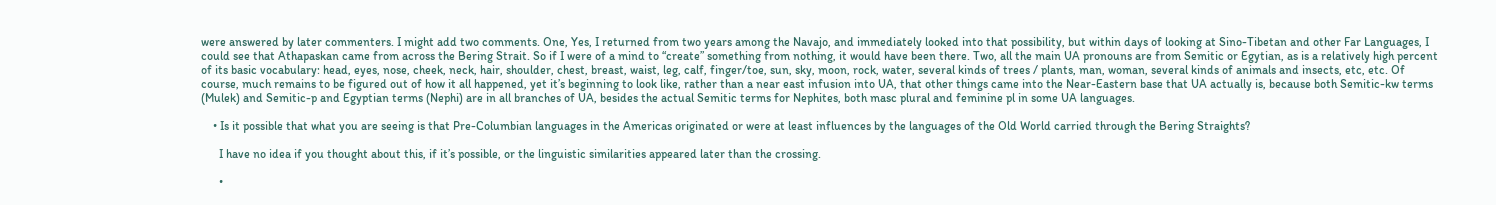were answered by later commenters. I might add two comments. One, Yes, I returned from two years among the Navajo, and immediately looked into that possibility, but within days of looking at Sino-Tibetan and other Far Languages, I could see that Athapaskan came from across the Bering Strait. So if I were of a mind to “create” something from nothing, it would have been there. Two, all the main UA pronouns are from Semitic or Egytian, as is a relatively high percent of its basic vocabulary: head, eyes, nose, cheek, neck, hair, shoulder, chest, breast, waist, leg, calf, finger/toe, sun, sky, moon, rock, water, several kinds of trees / plants, man, woman, several kinds of animals and insects, etc, etc. Of course, much remains to be figured out of how it all happened, yet it’s beginning to look like, rather than a near east infusion into UA, that other things came into the Near-Eastern base that UA actually is, because both Semitic-kw terms (Mulek) and Semitic-p and Egyptian terms (Nephi) are in all branches of UA, besides the actual Semitic terms for Nephites, both masc plural and feminine pl in some UA languages.

    • Is it possible that what you are seeing is that Pre-Columbian languages in the Americas originated or were at least influences by the languages of the Old World carried through the Bering Straights?

      I have no idea if you thought about this, if it’s possible, or the linguistic similarities appeared later than the crossing.

      •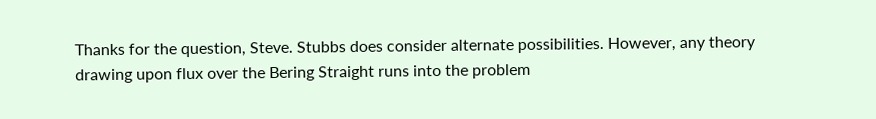Thanks for the question, Steve. Stubbs does consider alternate possibilities. However, any theory drawing upon flux over the Bering Straight runs into the problem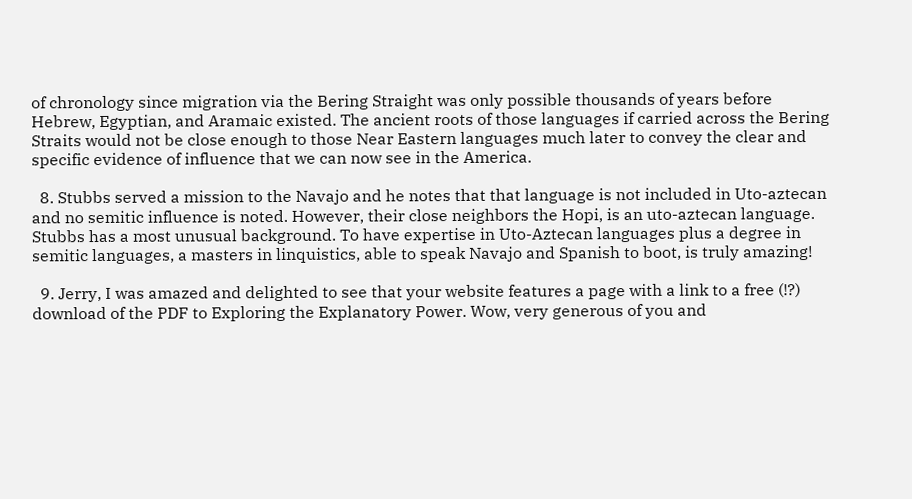of chronology since migration via the Bering Straight was only possible thousands of years before Hebrew, Egyptian, and Aramaic existed. The ancient roots of those languages if carried across the Bering Straits would not be close enough to those Near Eastern languages much later to convey the clear and specific evidence of influence that we can now see in the America.

  8. Stubbs served a mission to the Navajo and he notes that that language is not included in Uto-aztecan and no semitic influence is noted. However, their close neighbors the Hopi, is an uto-aztecan language. Stubbs has a most unusual background. To have expertise in Uto-Aztecan languages plus a degree in semitic languages, a masters in linquistics, able to speak Navajo and Spanish to boot, is truly amazing!

  9. Jerry, I was amazed and delighted to see that your website features a page with a link to a free (!?) download of the PDF to Exploring the Explanatory Power. Wow, very generous of you and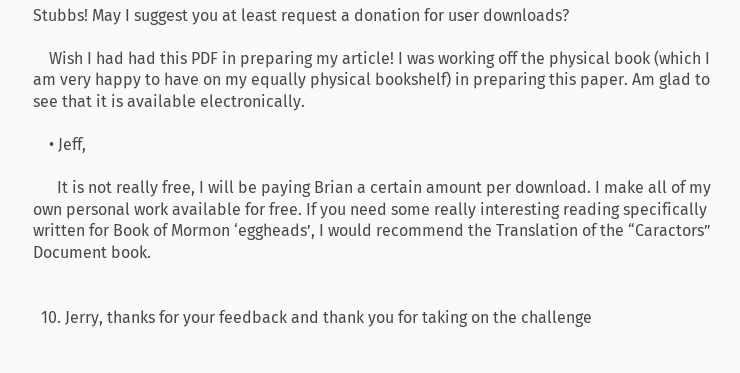Stubbs! May I suggest you at least request a donation for user downloads?

    Wish I had had this PDF in preparing my article! I was working off the physical book (which I am very happy to have on my equally physical bookshelf) in preparing this paper. Am glad to see that it is available electronically.

    • Jeff,

      It is not really free, I will be paying Brian a certain amount per download. I make all of my own personal work available for free. If you need some really interesting reading specifically written for Book of Mormon ‘eggheads’, I would recommend the Translation of the “Caractors” Document book.


  10. Jerry, thanks for your feedback and thank you for taking on the challenge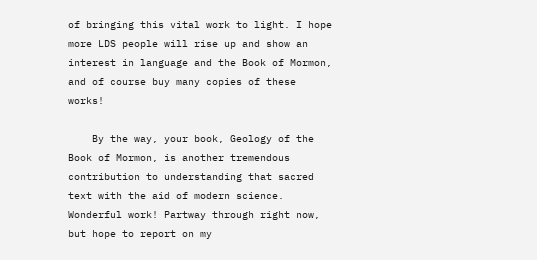of bringing this vital work to light. I hope more LDS people will rise up and show an interest in language and the Book of Mormon, and of course buy many copies of these works!

    By the way, your book, Geology of the Book of Mormon, is another tremendous contribution to understanding that sacred text with the aid of modern science. Wonderful work! Partway through right now, but hope to report on my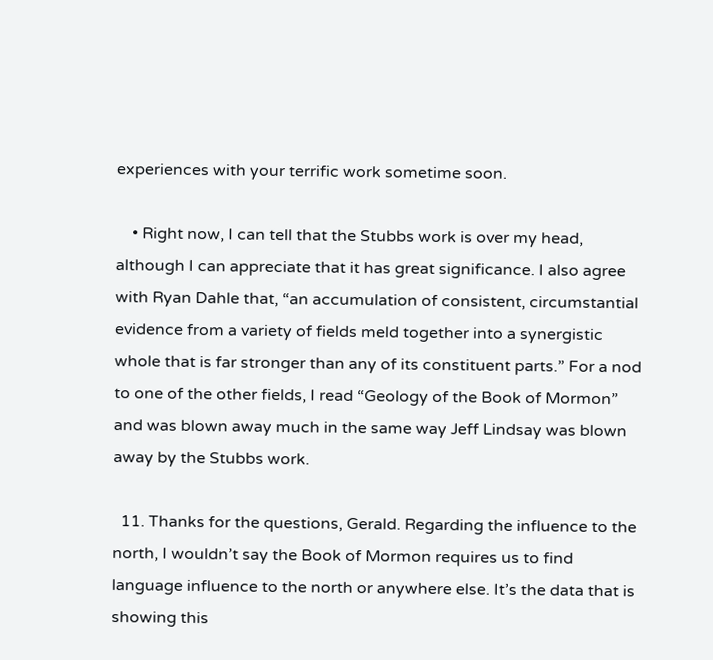experiences with your terrific work sometime soon.

    • Right now, I can tell that the Stubbs work is over my head, although I can appreciate that it has great significance. I also agree with Ryan Dahle that, “an accumulation of consistent, circumstantial evidence from a variety of fields meld together into a synergistic whole that is far stronger than any of its constituent parts.” For a nod to one of the other fields, I read “Geology of the Book of Mormon” and was blown away much in the same way Jeff Lindsay was blown away by the Stubbs work.

  11. Thanks for the questions, Gerald. Regarding the influence to the north, I wouldn’t say the Book of Mormon requires us to find language influence to the north or anywhere else. It’s the data that is showing this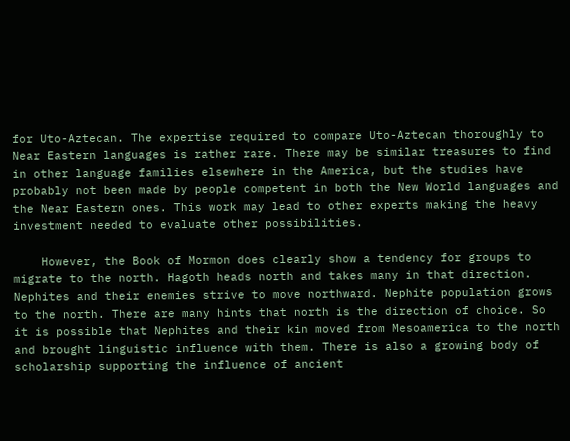for Uto-Aztecan. The expertise required to compare Uto-Aztecan thoroughly to Near Eastern languages is rather rare. There may be similar treasures to find in other language families elsewhere in the America, but the studies have probably not been made by people competent in both the New World languages and the Near Eastern ones. This work may lead to other experts making the heavy investment needed to evaluate other possibilities.

    However, the Book of Mormon does clearly show a tendency for groups to migrate to the north. Hagoth heads north and takes many in that direction. Nephites and their enemies strive to move northward. Nephite population grows to the north. There are many hints that north is the direction of choice. So it is possible that Nephites and their kin moved from Mesoamerica to the north and brought linguistic influence with them. There is also a growing body of scholarship supporting the influence of ancient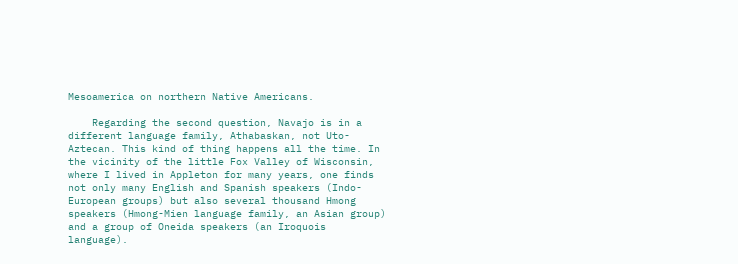Mesoamerica on northern Native Americans.

    Regarding the second question, Navajo is in a different language family, Athabaskan, not Uto-Aztecan. This kind of thing happens all the time. In the vicinity of the little Fox Valley of Wisconsin, where I lived in Appleton for many years, one finds not only many English and Spanish speakers (Indo-European groups) but also several thousand Hmong speakers (Hmong-Mien language family, an Asian group) and a group of Oneida speakers (an Iroquois language).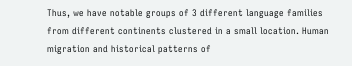Thus, we have notable groups of 3 different language families from different continents clustered in a small location. Human migration and historical patterns of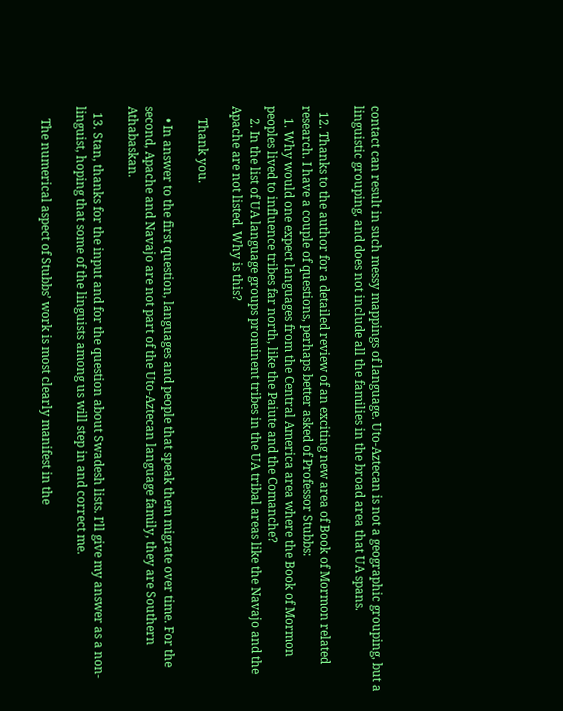contact can result in such messy mappings of language. Uto-Aztecan is not a geographic grouping, but a linguistic grouping, and does not include all the families in the broad area that UA spans.

  12. Thanks to the author for a detailed review of an exciting new area of Book of Mormon related research. I have a couple of questions, perhaps better asked of Professor Stubbs:
    1. Why would one expect languages from the Central America area where the Book of Mormon peoples lived to influence tribes far north, like the Paiute and the Comanche?
    2. In the list of UA language groups prominent tribes in the UA tribal areas like the Navajo and the Apache are not listed. Why is this?

    Thank you.

    • In answer to the first question, languages and people that speak them migrate over time. For the second, Apache and Navajo are not part of the Uto-Aztecan language family, they are Southern Athabaskan.

  13. Stan, thanks for the input and for the question about Swadesh lists. I’ll give my answer as a non-linguist, hoping that some of the linguists among us will step in and correct me.

    The numerical aspect of Stubbs’ work is most clearly manifest in the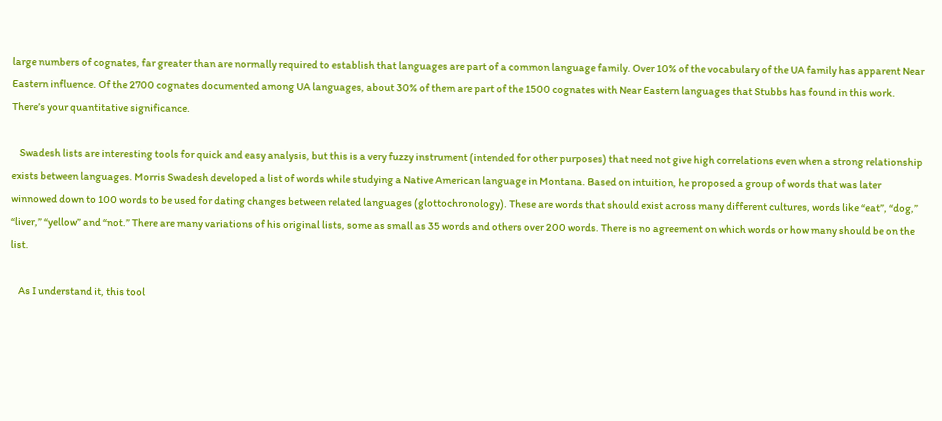large numbers of cognates, far greater than are normally required to establish that languages are part of a common language family. Over 10% of the vocabulary of the UA family has apparent Near Eastern influence. Of the 2700 cognates documented among UA languages, about 30% of them are part of the 1500 cognates with Near Eastern languages that Stubbs has found in this work. There’s your quantitative significance.

    Swadesh lists are interesting tools for quick and easy analysis, but this is a very fuzzy instrument (intended for other purposes) that need not give high correlations even when a strong relationship exists between languages. Morris Swadesh developed a list of words while studying a Native American language in Montana. Based on intuition, he proposed a group of words that was later winnowed down to 100 words to be used for dating changes between related languages (glottochronology). These are words that should exist across many different cultures, words like “eat”, “dog,” “liver,” “yellow” and “not.” There are many variations of his original lists, some as small as 35 words and others over 200 words. There is no agreement on which words or how many should be on the list.

    As I understand it, this tool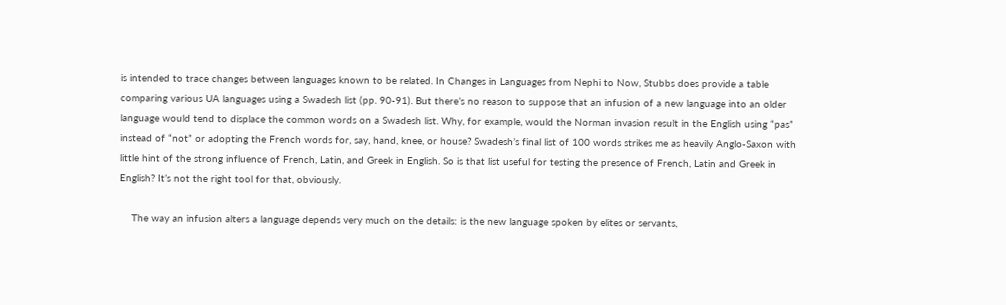is intended to trace changes between languages known to be related. In Changes in Languages from Nephi to Now, Stubbs does provide a table comparing various UA languages using a Swadesh list (pp. 90-91). But there’s no reason to suppose that an infusion of a new language into an older language would tend to displace the common words on a Swadesh list. Why, for example, would the Norman invasion result in the English using “pas” instead of “not” or adopting the French words for, say, hand, knee, or house? Swadesh’s final list of 100 words strikes me as heavily Anglo-Saxon with little hint of the strong influence of French, Latin, and Greek in English. So is that list useful for testing the presence of French, Latin and Greek in English? It’s not the right tool for that, obviously.

    The way an infusion alters a language depends very much on the details: is the new language spoken by elites or servants,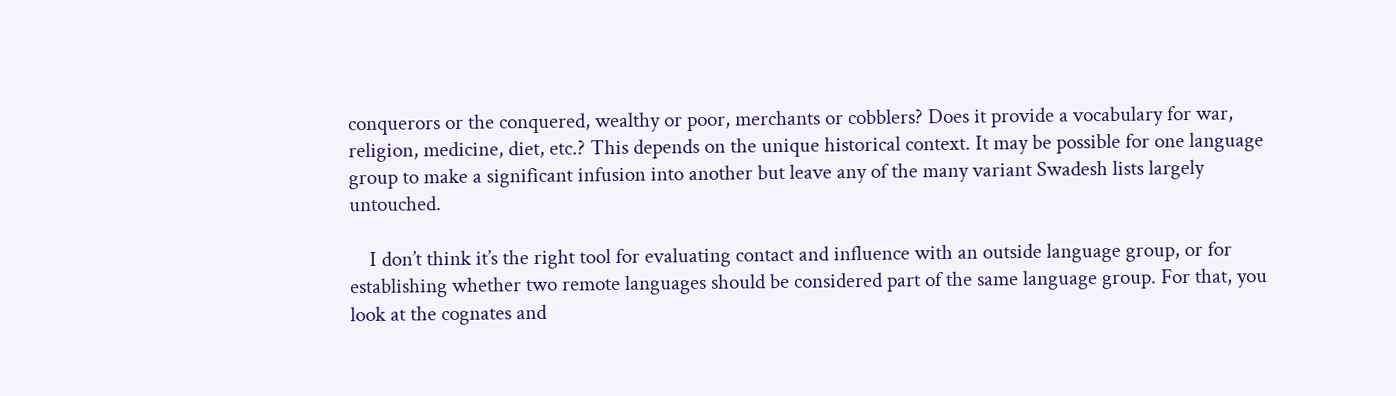conquerors or the conquered, wealthy or poor, merchants or cobblers? Does it provide a vocabulary for war, religion, medicine, diet, etc.? This depends on the unique historical context. It may be possible for one language group to make a significant infusion into another but leave any of the many variant Swadesh lists largely untouched.

    I don’t think it’s the right tool for evaluating contact and influence with an outside language group, or for establishing whether two remote languages should be considered part of the same language group. For that, you look at the cognates and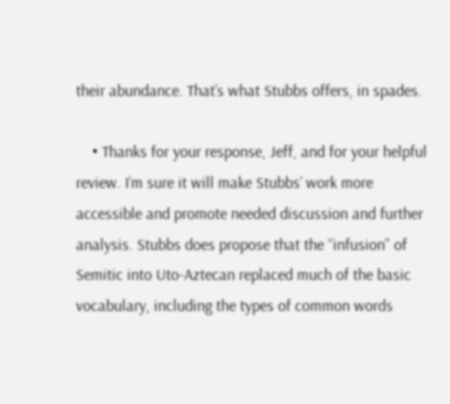their abundance. That’s what Stubbs offers, in spades.

    • Thanks for your response, Jeff, and for your helpful review. I’m sure it will make Stubbs’ work more accessible and promote needed discussion and further analysis. Stubbs does propose that the “infusion” of Semitic into Uto-Aztecan replaced much of the basic vocabulary, including the types of common words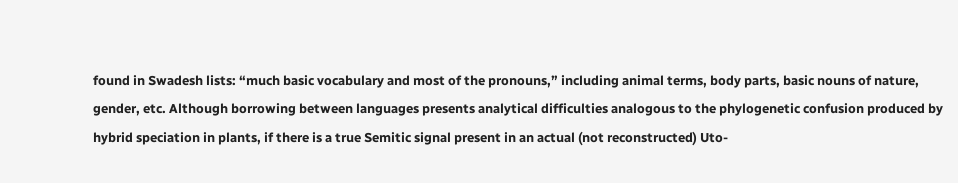found in Swadesh lists: “much basic vocabulary and most of the pronouns,” including animal terms, body parts, basic nouns of nature, gender, etc. Although borrowing between languages presents analytical difficulties analogous to the phylogenetic confusion produced by hybrid speciation in plants, if there is a true Semitic signal present in an actual (not reconstructed) Uto-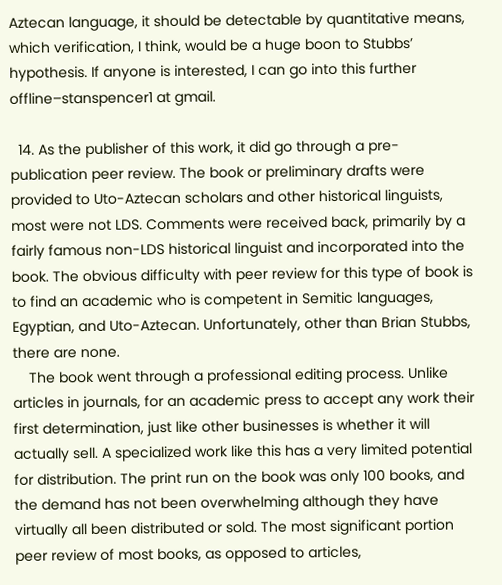Aztecan language, it should be detectable by quantitative means, which verification, I think, would be a huge boon to Stubbs’ hypothesis. If anyone is interested, I can go into this further offline–stanspencer1 at gmail.

  14. As the publisher of this work, it did go through a pre-publication peer review. The book or preliminary drafts were provided to Uto-Aztecan scholars and other historical linguists, most were not LDS. Comments were received back, primarily by a fairly famous non-LDS historical linguist and incorporated into the book. The obvious difficulty with peer review for this type of book is to find an academic who is competent in Semitic languages, Egyptian, and Uto-Aztecan. Unfortunately, other than Brian Stubbs, there are none.
    The book went through a professional editing process. Unlike articles in journals, for an academic press to accept any work their first determination, just like other businesses is whether it will actually sell. A specialized work like this has a very limited potential for distribution. The print run on the book was only 100 books, and the demand has not been overwhelming although they have virtually all been distributed or sold. The most significant portion peer review of most books, as opposed to articles,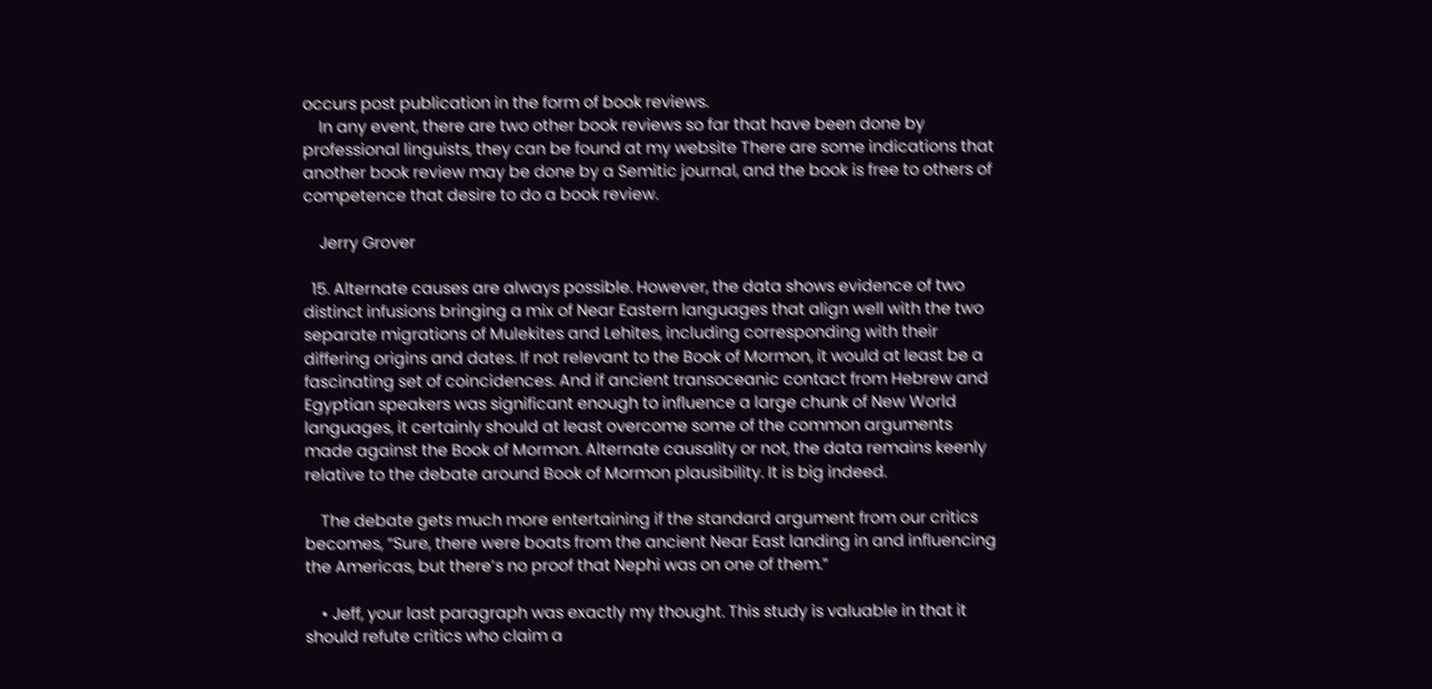occurs post publication in the form of book reviews.
    In any event, there are two other book reviews so far that have been done by professional linguists, they can be found at my website There are some indications that another book review may be done by a Semitic journal, and the book is free to others of competence that desire to do a book review.

    Jerry Grover

  15. Alternate causes are always possible. However, the data shows evidence of two distinct infusions bringing a mix of Near Eastern languages that align well with the two separate migrations of Mulekites and Lehites, including corresponding with their differing origins and dates. If not relevant to the Book of Mormon, it would at least be a fascinating set of coincidences. And if ancient transoceanic contact from Hebrew and Egyptian speakers was significant enough to influence a large chunk of New World languages, it certainly should at least overcome some of the common arguments made against the Book of Mormon. Alternate causality or not, the data remains keenly relative to the debate around Book of Mormon plausibility. It is big indeed.

    The debate gets much more entertaining if the standard argument from our critics becomes, “Sure, there were boats from the ancient Near East landing in and influencing the Americas, but there’s no proof that Nephi was on one of them.”

    • Jeff, your last paragraph was exactly my thought. This study is valuable in that it should refute critics who claim a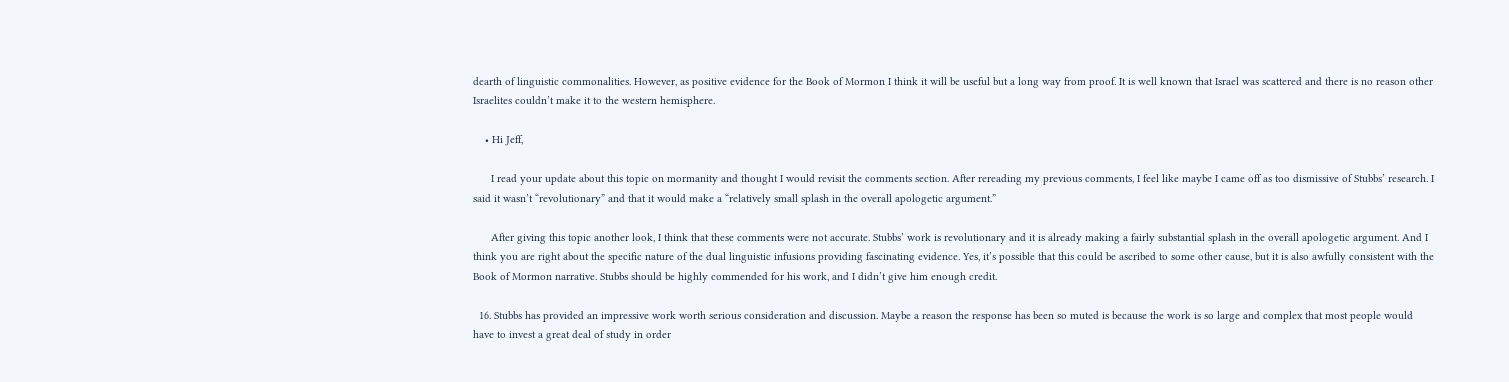dearth of linguistic commonalities. However, as positive evidence for the Book of Mormon I think it will be useful but a long way from proof. It is well known that Israel was scattered and there is no reason other Israelites couldn’t make it to the western hemisphere.

    • Hi Jeff,

      I read your update about this topic on mormanity and thought I would revisit the comments section. After rereading my previous comments, I feel like maybe I came off as too dismissive of Stubbs’ research. I said it wasn’t “revolutionary” and that it would make a “relatively small splash in the overall apologetic argument.”

      After giving this topic another look, I think that these comments were not accurate. Stubbs’ work is revolutionary and it is already making a fairly substantial splash in the overall apologetic argument. And I think you are right about the specific nature of the dual linguistic infusions providing fascinating evidence. Yes, it’s possible that this could be ascribed to some other cause, but it is also awfully consistent with the Book of Mormon narrative. Stubbs should be highly commended for his work, and I didn’t give him enough credit.

  16. Stubbs has provided an impressive work worth serious consideration and discussion. Maybe a reason the response has been so muted is because the work is so large and complex that most people would have to invest a great deal of study in order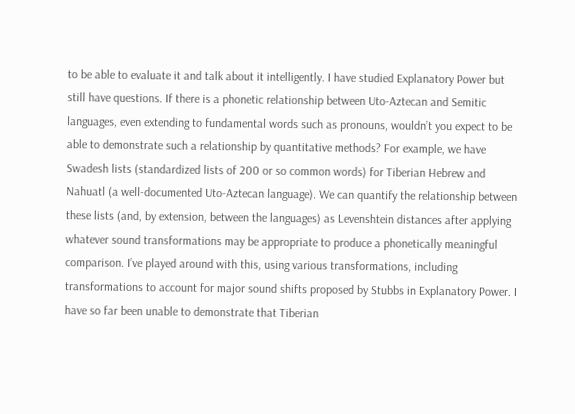to be able to evaluate it and talk about it intelligently. I have studied Explanatory Power but still have questions. If there is a phonetic relationship between Uto-Aztecan and Semitic languages, even extending to fundamental words such as pronouns, wouldn’t you expect to be able to demonstrate such a relationship by quantitative methods? For example, we have Swadesh lists (standardized lists of 200 or so common words) for Tiberian Hebrew and Nahuatl (a well-documented Uto-Aztecan language). We can quantify the relationship between these lists (and, by extension, between the languages) as Levenshtein distances after applying whatever sound transformations may be appropriate to produce a phonetically meaningful comparison. I’ve played around with this, using various transformations, including transformations to account for major sound shifts proposed by Stubbs in Explanatory Power. I have so far been unable to demonstrate that Tiberian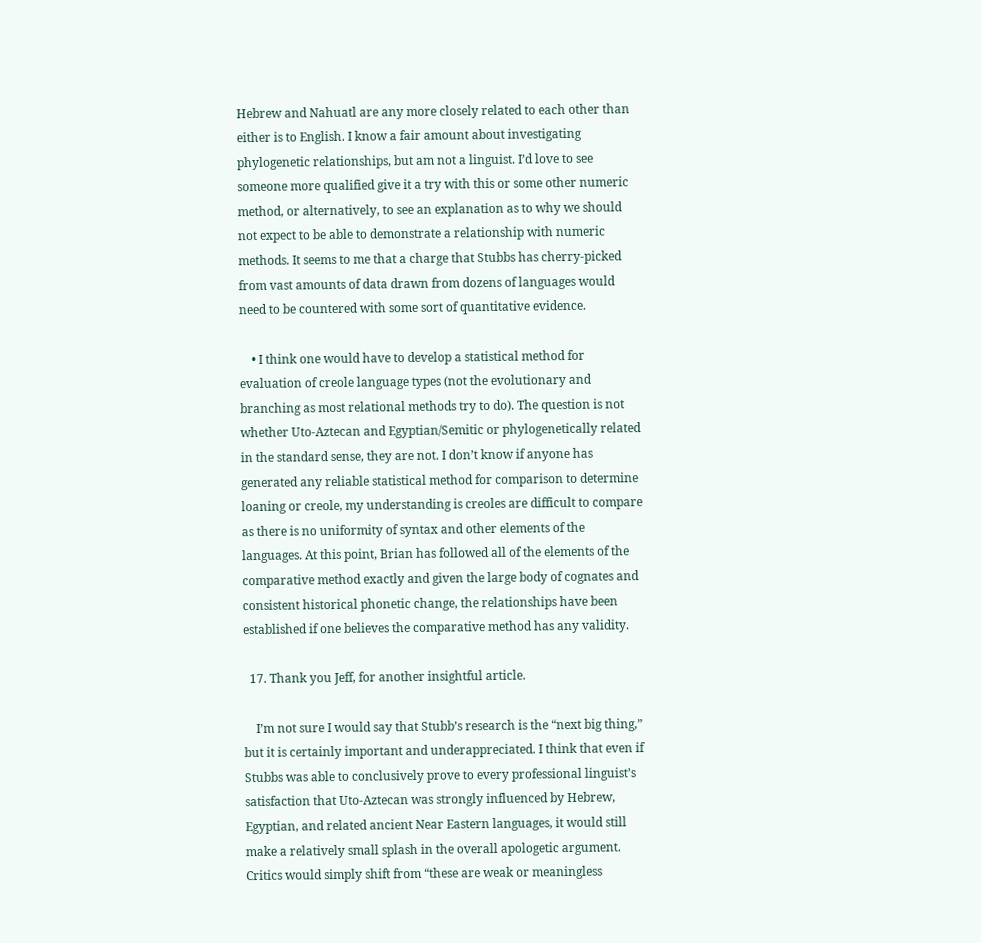Hebrew and Nahuatl are any more closely related to each other than either is to English. I know a fair amount about investigating phylogenetic relationships, but am not a linguist. I’d love to see someone more qualified give it a try with this or some other numeric method, or alternatively, to see an explanation as to why we should not expect to be able to demonstrate a relationship with numeric methods. It seems to me that a charge that Stubbs has cherry-picked from vast amounts of data drawn from dozens of languages would need to be countered with some sort of quantitative evidence.

    • I think one would have to develop a statistical method for evaluation of creole language types (not the evolutionary and branching as most relational methods try to do). The question is not whether Uto-Aztecan and Egyptian/Semitic or phylogenetically related in the standard sense, they are not. I don’t know if anyone has generated any reliable statistical method for comparison to determine loaning or creole, my understanding is creoles are difficult to compare as there is no uniformity of syntax and other elements of the languages. At this point, Brian has followed all of the elements of the comparative method exactly and given the large body of cognates and consistent historical phonetic change, the relationships have been established if one believes the comparative method has any validity.

  17. Thank you Jeff, for another insightful article.

    I’m not sure I would say that Stubb’s research is the “next big thing,” but it is certainly important and underappreciated. I think that even if Stubbs was able to conclusively prove to every professional linguist’s satisfaction that Uto-Aztecan was strongly influenced by Hebrew, Egyptian, and related ancient Near Eastern languages, it would still make a relatively small splash in the overall apologetic argument. Critics would simply shift from “these are weak or meaningless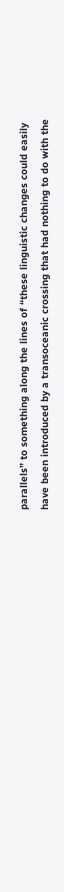parallels” to something along the lines of “these linguistic changes could easily have been introduced by a transoceanic crossing that had nothing to do with the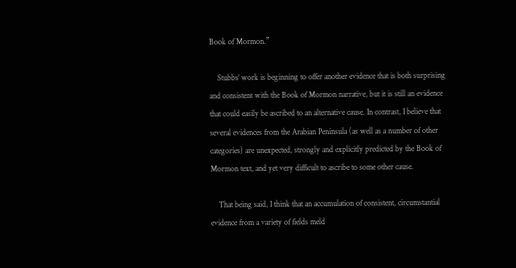Book of Mormon.”

    Stubbs’ work is beginning to offer another evidence that is both surprising and consistent with the Book of Mormon narrative, but it is still an evidence that could easily be ascribed to an alternative cause. In contrast, I believe that several evidences from the Arabian Peninsula (as well as a number of other categories) are unexpected, strongly and explicitly predicted by the Book of Mormon text, and yet very difficult to ascribe to some other cause.

    That being said, I think that an accumulation of consistent, circumstantial evidence from a variety of fields meld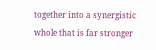together into a synergistic whole that is far stronger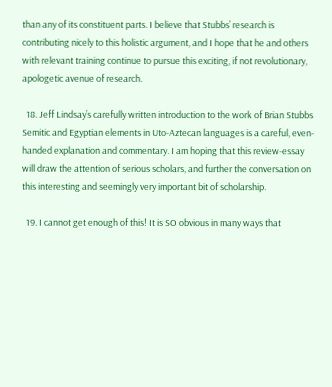than any of its constituent parts. I believe that Stubbs’ research is contributing nicely to this holistic argument, and I hope that he and others with relevant training continue to pursue this exciting, if not revolutionary, apologetic avenue of research.

  18. Jeff Lindsay’s carefully written introduction to the work of Brian Stubbs Semitic and Egyptian elements in Uto-Aztecan languages is a careful, even-handed explanation and commentary. I am hoping that this review-essay will draw the attention of serious scholars, and further the conversation on this interesting and seemingly very important bit of scholarship.

  19. I cannot get enough of this! It is SO obvious in many ways that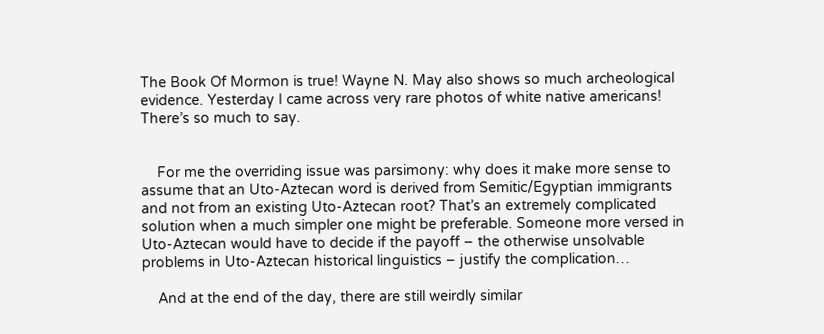The Book Of Mormon is true! Wayne N. May also shows so much archeological evidence. Yesterday I came across very rare photos of white native americans! There’s so much to say.


    For me the overriding issue was parsimony: why does it make more sense to assume that an Uto-Aztecan word is derived from Semitic/Egyptian immigrants and not from an existing Uto-Aztecan root? That’s an extremely complicated solution when a much simpler one might be preferable. Someone more versed in Uto-Aztecan would have to decide if the payoff – the otherwise unsolvable problems in Uto-Aztecan historical linguistics – justify the complication…

    And at the end of the day, there are still weirdly similar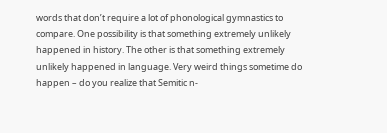words that don’t require a lot of phonological gymnastics to compare. One possibility is that something extremely unlikely happened in history. The other is that something extremely unlikely happened in language. Very weird things sometime do happen – do you realize that Semitic n-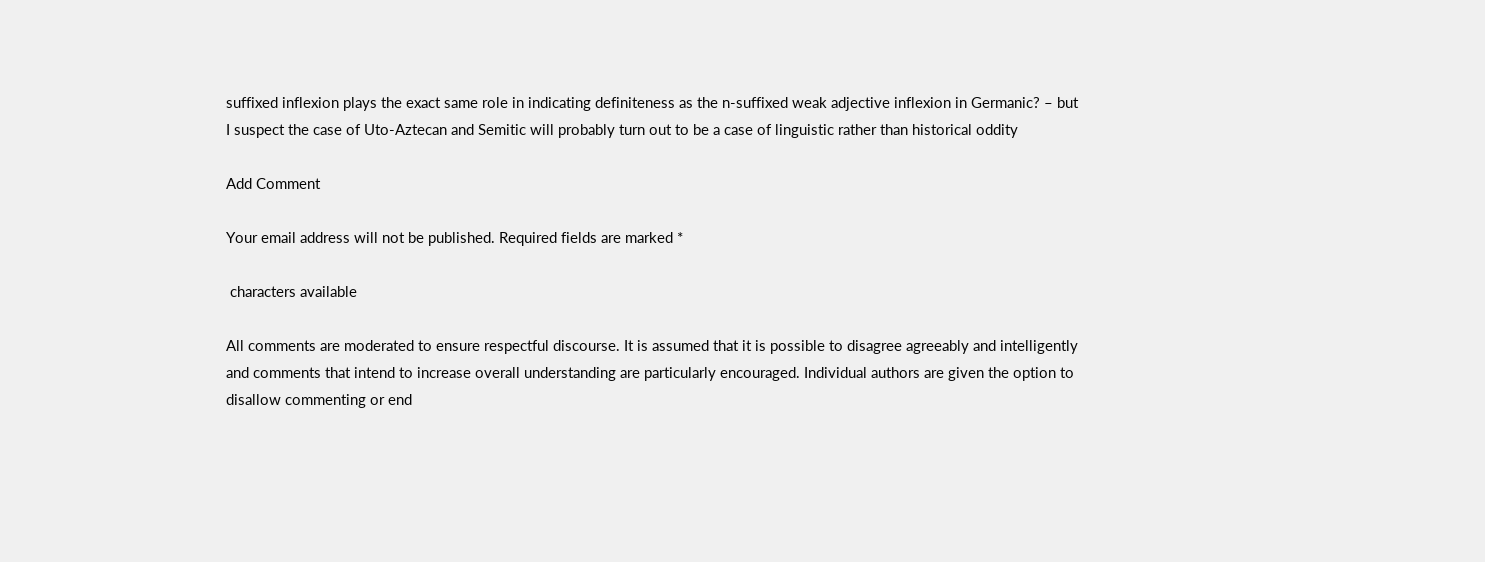suffixed inflexion plays the exact same role in indicating definiteness as the n-suffixed weak adjective inflexion in Germanic? – but I suspect the case of Uto-Aztecan and Semitic will probably turn out to be a case of linguistic rather than historical oddity

Add Comment

Your email address will not be published. Required fields are marked *

 characters available

All comments are moderated to ensure respectful discourse. It is assumed that it is possible to disagree agreeably and intelligently and comments that intend to increase overall understanding are particularly encouraged. Individual authors are given the option to disallow commenting or end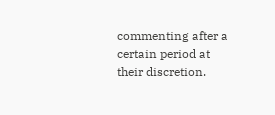commenting after a certain period at their discretion.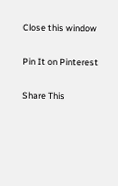Close this window

Pin It on Pinterest

Share This